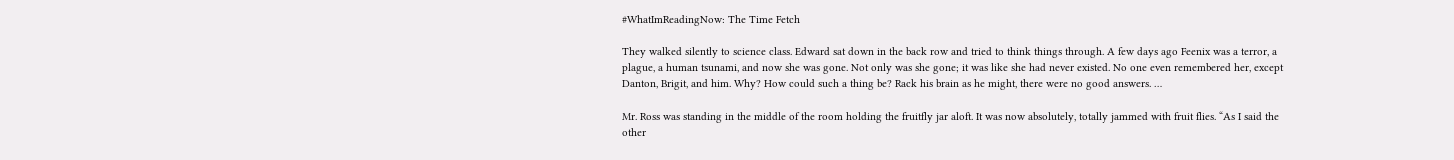#WhatImReadingNow: The Time Fetch

They walked silently to science class. Edward sat down in the back row and tried to think things through. A few days ago Feenix was a terror, a plague, a human tsunami, and now she was gone. Not only was she gone; it was like she had never existed. No one even remembered her, except Danton, Brigit, and him. Why? How could such a thing be? Rack his brain as he might, there were no good answers. …

Mr. Ross was standing in the middle of the room holding the fruitfly jar aloft. It was now absolutely, totally jammed with fruit flies. “As I said the other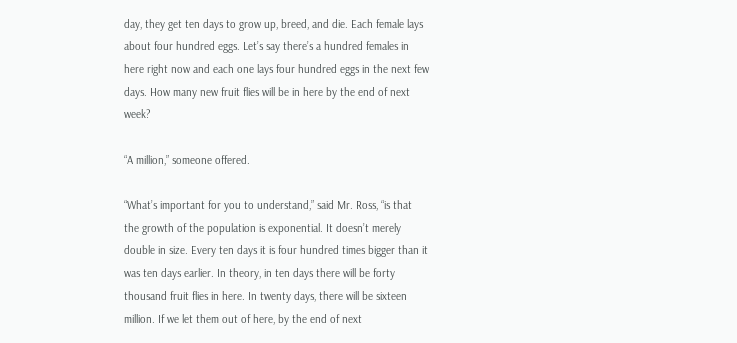day, they get ten days to grow up, breed, and die. Each female lays about four hundred eggs. Let’s say there’s a hundred females in here right now and each one lays four hundred eggs in the next few days. How many new fruit flies will be in here by the end of next week?

“A million,” someone offered.

“What’s important for you to understand,” said Mr. Ross, “is that the growth of the population is exponential. It doesn’t merely double in size. Every ten days it is four hundred times bigger than it was ten days earlier. In theory, in ten days there will be forty thousand fruit flies in here. In twenty days, there will be sixteen million. If we let them out of here, by the end of next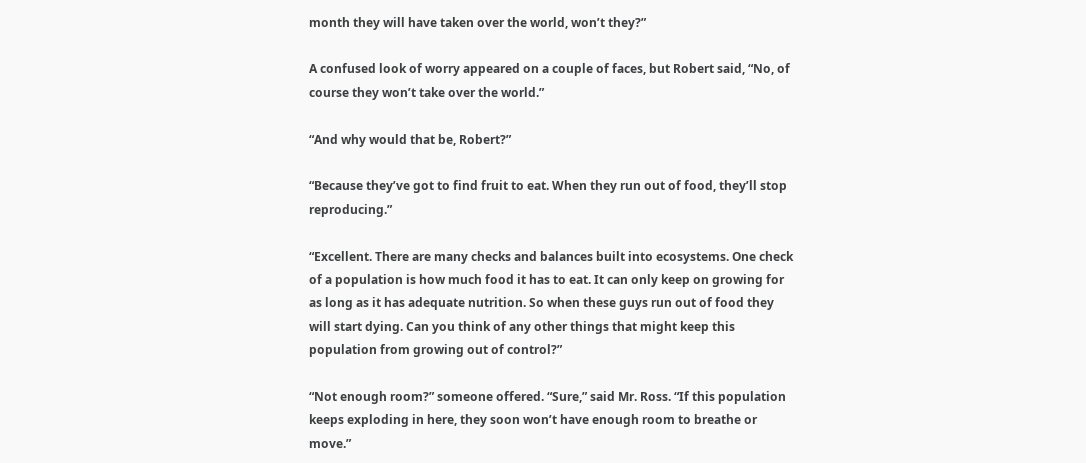month they will have taken over the world, won’t they?”

A confused look of worry appeared on a couple of faces, but Robert said, “No, of course they won’t take over the world.”

“And why would that be, Robert?”

“Because they’ve got to find fruit to eat. When they run out of food, they’ll stop reproducing.”

“Excellent. There are many checks and balances built into ecosystems. One check of a population is how much food it has to eat. It can only keep on growing for as long as it has adequate nutrition. So when these guys run out of food they will start dying. Can you think of any other things that might keep this population from growing out of control?”

“Not enough room?” someone offered. “Sure,” said Mr. Ross. “If this population keeps exploding in here, they soon won’t have enough room to breathe or move.”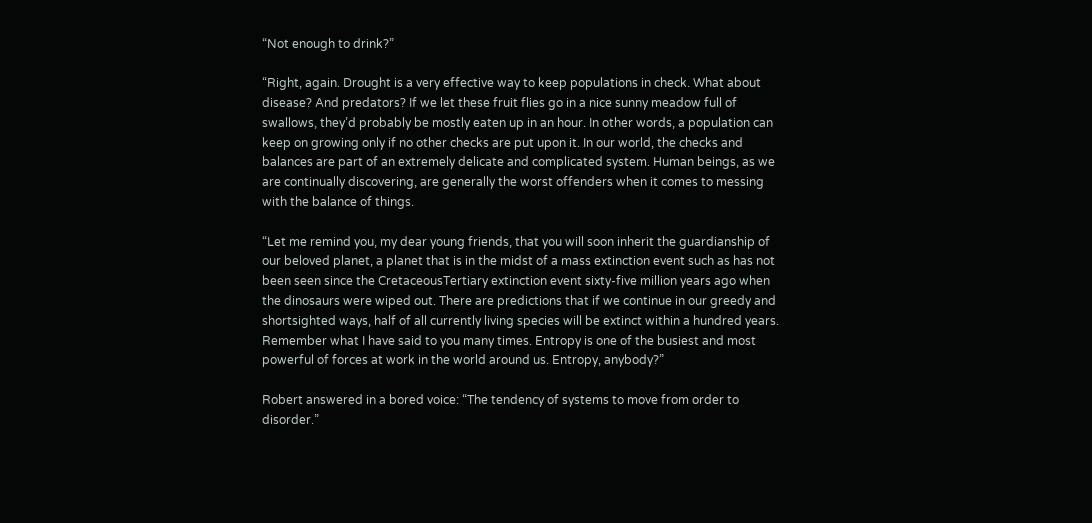“Not enough to drink?”

“Right, again. Drought is a very effective way to keep populations in check. What about disease? And predators? If we let these fruit flies go in a nice sunny meadow full of swallows, they’d probably be mostly eaten up in an hour. In other words, a population can keep on growing only if no other checks are put upon it. In our world, the checks and balances are part of an extremely delicate and complicated system. Human beings, as we are continually discovering, are generally the worst offenders when it comes to messing with the balance of things.

“Let me remind you, my dear young friends, that you will soon inherit the guardianship of our beloved planet, a planet that is in the midst of a mass extinction event such as has not been seen since the CretaceousTertiary extinction event sixty-five million years ago when the dinosaurs were wiped out. There are predictions that if we continue in our greedy and shortsighted ways, half of all currently living species will be extinct within a hundred years. Remember what I have said to you many times. Entropy is one of the busiest and most powerful of forces at work in the world around us. Entropy, anybody?”

Robert answered in a bored voice: “The tendency of systems to move from order to disorder.”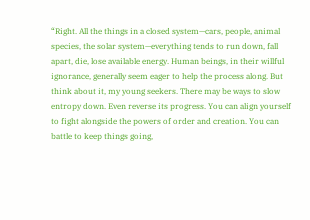“Right. All the things in a closed system—cars, people, animal species, the solar system—everything tends to run down, fall apart, die, lose available energy. Human beings, in their willful ignorance, generally seem eager to help the process along. But think about it, my young seekers. There may be ways to slow entropy down. Even reverse its progress. You can align yourself to fight alongside the powers of order and creation. You can battle to keep things going,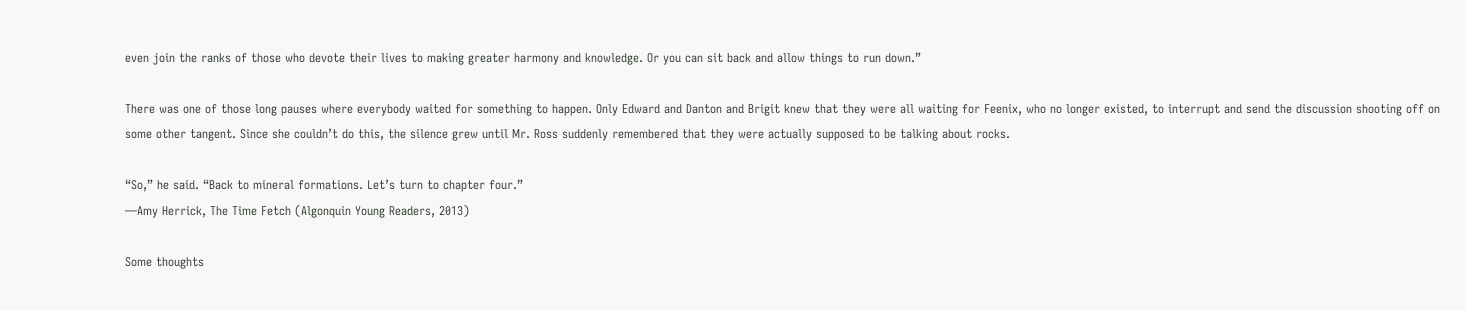even join the ranks of those who devote their lives to making greater harmony and knowledge. Or you can sit back and allow things to run down.”

There was one of those long pauses where everybody waited for something to happen. Only Edward and Danton and Brigit knew that they were all waiting for Feenix, who no longer existed, to interrupt and send the discussion shooting off on some other tangent. Since she couldn’t do this, the silence grew until Mr. Ross suddenly remembered that they were actually supposed to be talking about rocks.

“So,” he said. “Back to mineral formations. Let’s turn to chapter four.”
—Amy Herrick, The Time Fetch (Algonquin Young Readers, 2013)

Some thoughts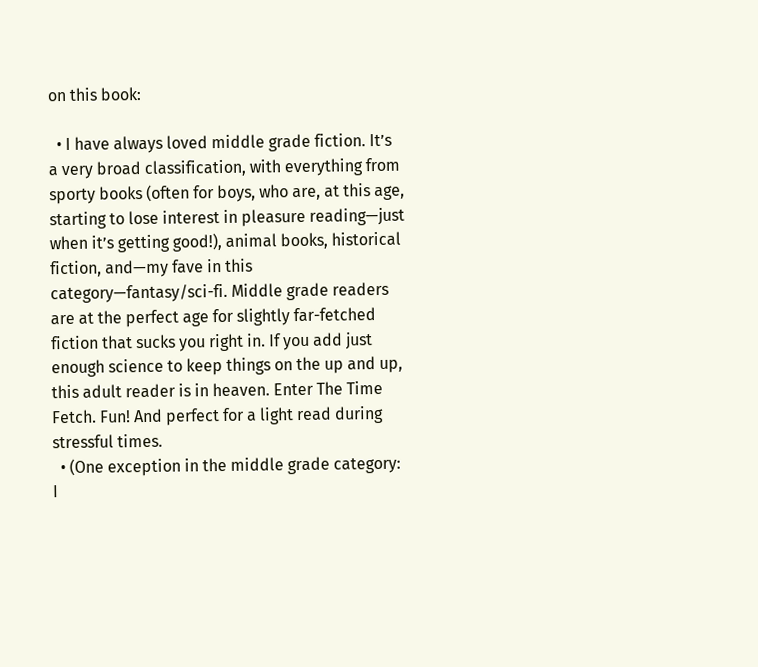on this book:

  • I have always loved middle grade fiction. It’s a very broad classification, with everything from sporty books (often for boys, who are, at this age, starting to lose interest in pleasure reading—just when it’s getting good!), animal books, historical fiction, and—my fave in this category—fantasy/sci-fi. Middle grade readers are at the perfect age for slightly far-fetched fiction that sucks you right in. If you add just enough science to keep things on the up and up, this adult reader is in heaven. Enter The Time Fetch. Fun! And perfect for a light read during stressful times.
  • (One exception in the middle grade category: I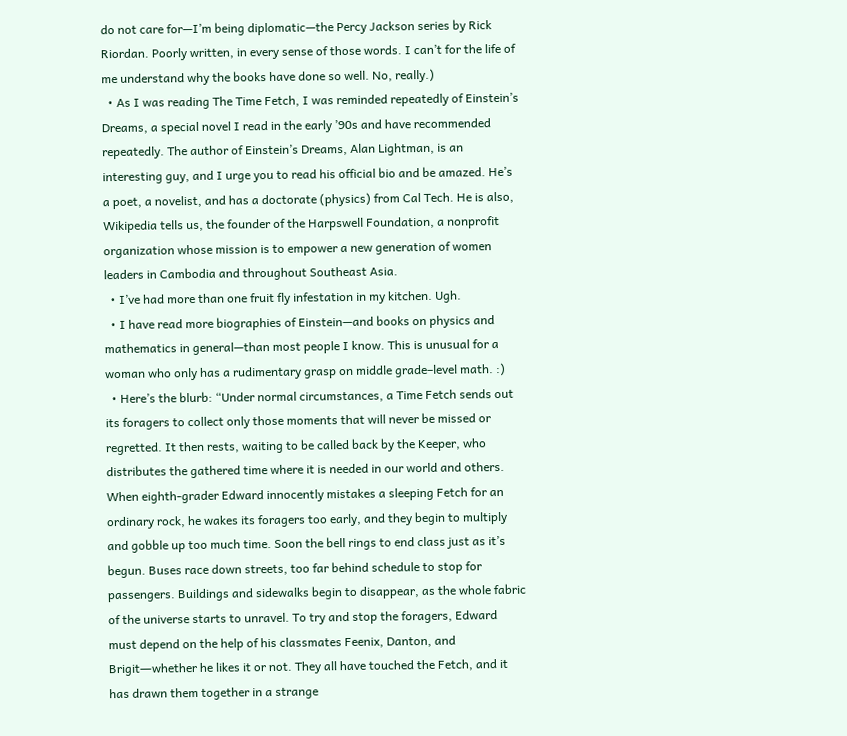do not care for—I’m being diplomatic—the Percy Jackson series by Rick Riordan. Poorly written, in every sense of those words. I can’t for the life of me understand why the books have done so well. No, really.)
  • As I was reading The Time Fetch, I was reminded repeatedly of Einstein’s Dreams, a special novel I read in the early ’90s and have recommended repeatedly. The author of Einstein’s Dreams, Alan Lightman, is an interesting guy, and I urge you to read his official bio and be amazed. He’s a poet, a novelist, and has a doctorate (physics) from Cal Tech. He is also, Wikipedia tells us, the founder of the Harpswell Foundation, a nonprofit organization whose mission is to empower a new generation of women leaders in Cambodia and throughout Southeast Asia.
  • I’ve had more than one fruit fly infestation in my kitchen. Ugh.
  • I have read more biographies of Einstein—and books on physics and mathematics in general—than most people I know. This is unusual for a woman who only has a rudimentary grasp on middle grade–level math. :)
  • Here’s the blurb: “Under normal circumstances, a Time Fetch sends out its foragers to collect only those moments that will never be missed or regretted. It then rests, waiting to be called back by the Keeper, who distributes the gathered time where it is needed in our world and others. When eighth-grader Edward innocently mistakes a sleeping Fetch for an ordinary rock, he wakes its foragers too early, and they begin to multiply and gobble up too much time. Soon the bell rings to end class just as it’s begun. Buses race down streets, too far behind schedule to stop for passengers. Buildings and sidewalks begin to disappear, as the whole fabric of the universe starts to unravel. To try and stop the foragers, Edward must depend on the help of his classmates Feenix, Danton, and Brigit―whether he likes it or not. They all have touched the Fetch, and it has drawn them together in a strange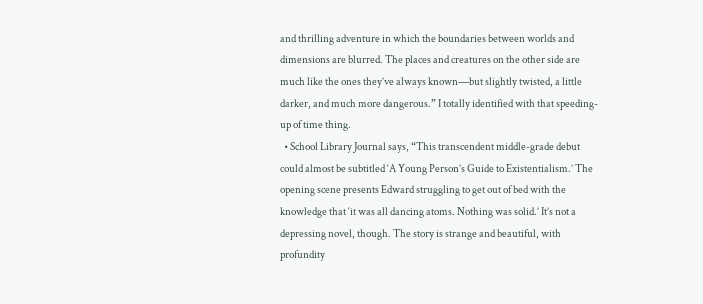and thrilling adventure in which the boundaries between worlds and dimensions are blurred. The places and creatures on the other side are much like the ones they’ve always known―but slightly twisted, a little darker, and much more dangerous.” I totally identified with that speeding-up of time thing.
  • School Library Journal says, “This transcendent middle-grade debut could almost be subtitled ‘A Young Person’s Guide to Existentialism.’ The opening scene presents Edward struggling to get out of bed with the knowledge that ‘it was all dancing atoms. Nothing was solid.’ It’s not a depressing novel, though. The story is strange and beautiful, with profundity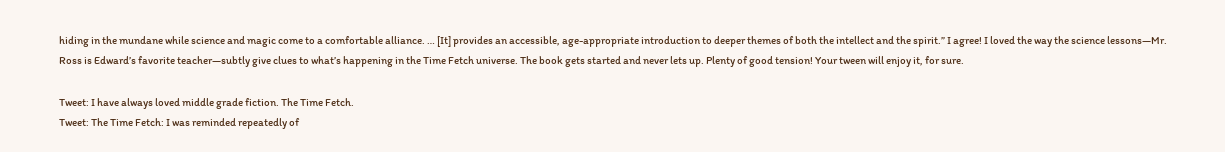hiding in the mundane while science and magic come to a comfortable alliance. … [It] provides an accessible, age-appropriate introduction to deeper themes of both the intellect and the spirit.” I agree! I loved the way the science lessons—Mr. Ross is Edward’s favorite teacher—subtly give clues to what’s happening in the Time Fetch universe. The book gets started and never lets up. Plenty of good tension! Your tween will enjoy it, for sure.

Tweet: I have always loved middle grade fiction. The Time Fetch.
Tweet: The Time Fetch: I was reminded repeatedly of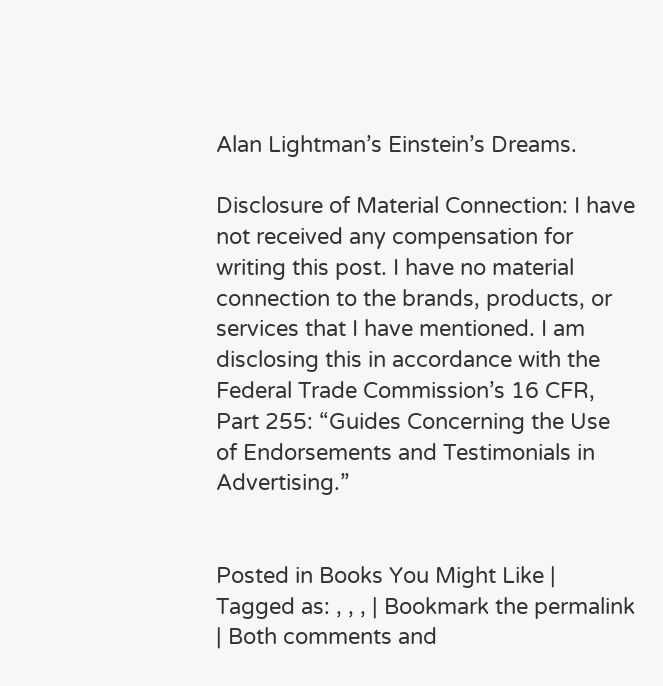Alan Lightman’s Einstein’s Dreams.

Disclosure of Material Connection: I have not received any compensation for writing this post. I have no material connection to the brands, products, or services that I have mentioned. I am disclosing this in accordance with the Federal Trade Commission’s 16 CFR, Part 255: “Guides Concerning the Use of Endorsements and Testimonials in Advertising.”


Posted in Books You Might Like | Tagged as: , , , | Bookmark the permalink | Both comments and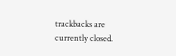trackbacks are currently closed.